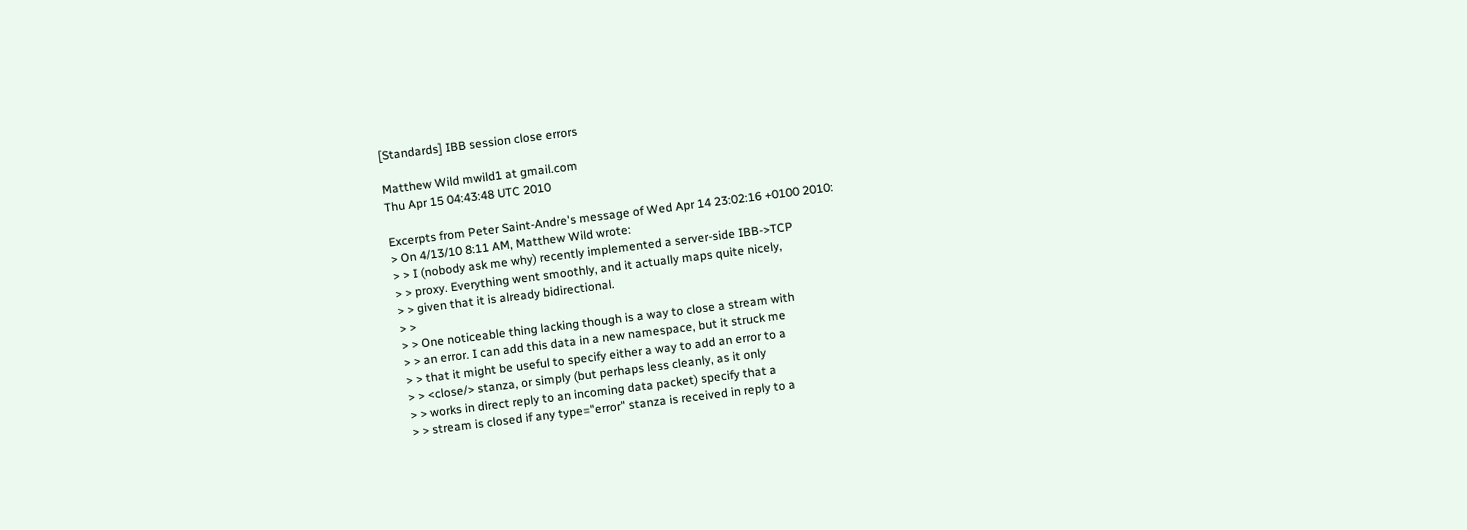[Standards] IBB session close errors

Matthew Wild mwild1 at gmail.com
Thu Apr 15 04:43:48 UTC 2010

Excerpts from Peter Saint-Andre's message of Wed Apr 14 23:02:16 +0100 2010:
> On 4/13/10 8:11 AM, Matthew Wild wrote:
> > I (nobody ask me why) recently implemented a server-side IBB->TCP
> > proxy. Everything went smoothly, and it actually maps quite nicely,
> > given that it is already bidirectional.
> >
> > One noticeable thing lacking though is a way to close a stream with
> > an error. I can add this data in a new namespace, but it struck me
> > that it might be useful to specify either a way to add an error to a
> > <close/> stanza, or simply (but perhaps less cleanly, as it only
> > works in direct reply to an incoming data packet) specify that a
> > stream is closed if any type="error" stanza is received in reply to a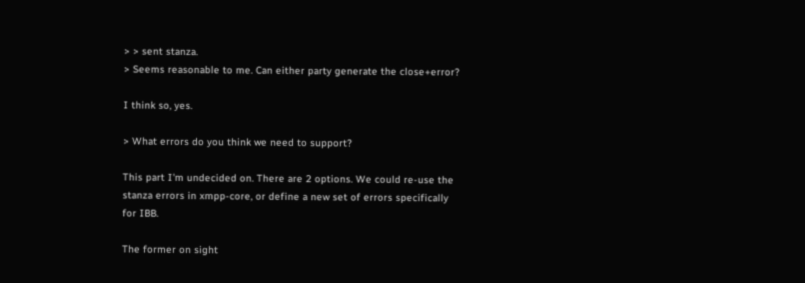> > sent stanza.
> Seems reasonable to me. Can either party generate the close+error?

I think so, yes.

> What errors do you think we need to support?

This part I'm undecided on. There are 2 options. We could re-use the
stanza errors in xmpp-core, or define a new set of errors specifically
for IBB.

The former on sight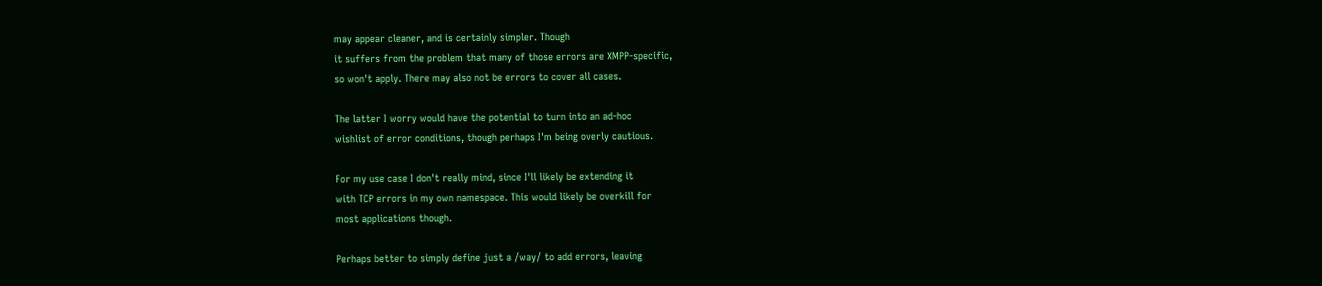may appear cleaner, and is certainly simpler. Though
it suffers from the problem that many of those errors are XMPP-specific,
so won't apply. There may also not be errors to cover all cases.

The latter I worry would have the potential to turn into an ad-hoc
wishlist of error conditions, though perhaps I'm being overly cautious.

For my use case I don't really mind, since I'll likely be extending it
with TCP errors in my own namespace. This would likely be overkill for
most applications though.

Perhaps better to simply define just a /way/ to add errors, leaving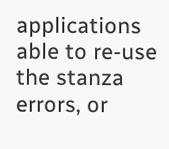applications able to re-use the stanza errors, or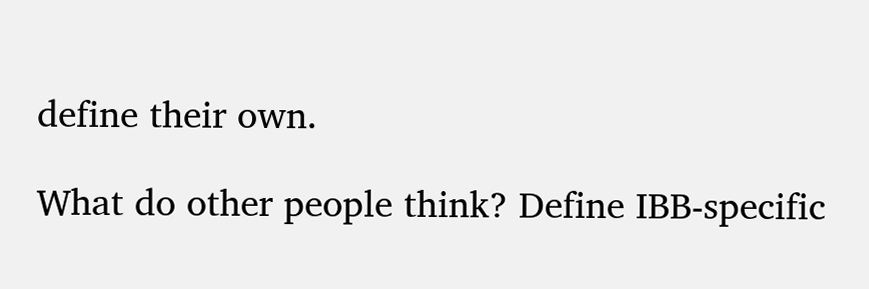define their own.

What do other people think? Define IBB-specific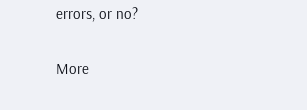errors, or no?


More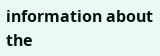information about the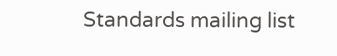Standards mailing list